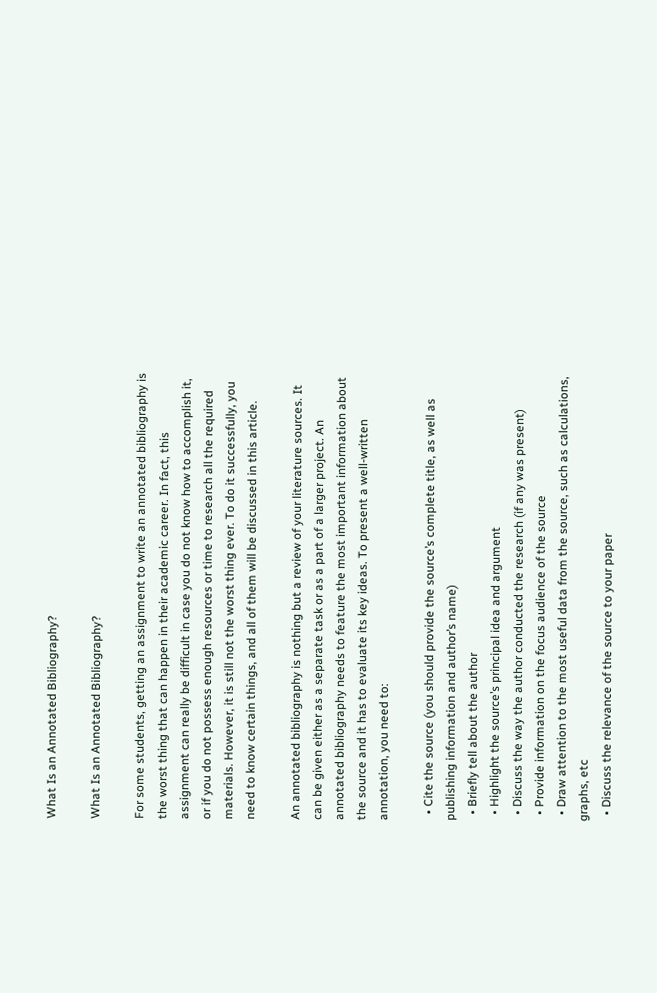What Is an Annotated Bibliography?

What Is an Annotated Bibliography?

For some students, getting an assignment to write an annotated bibliography is the worst thing that can happen in their academic career. In fact, this assignment can really be difficult in case you do not know how to accomplish it, or if you do not possess enough resources or time to research all the required materials. However, it is still not the worst thing ever. To do it successfully, you need to know certain things, and all of them will be discussed in this article.

An annotated bibliography is nothing but a review of your literature sources. It can be given either as a separate task or as a part of a larger project. An annotated bibliography needs to feature the most important information about the source and it has to evaluate its key ideas. To present a well-written annotation, you need to:

  • Cite the source (you should provide the source’s complete title, as well as publishing information and author’s name)
  • Briefly tell about the author
  • Highlight the source’s principal idea and argument
  • Discuss the way the author conducted the research (if any was present)
  • Provide information on the focus audience of the source
  • Draw attention to the most useful data from the source, such as calculations, graphs, etc
  • Discuss the relevance of the source to your paper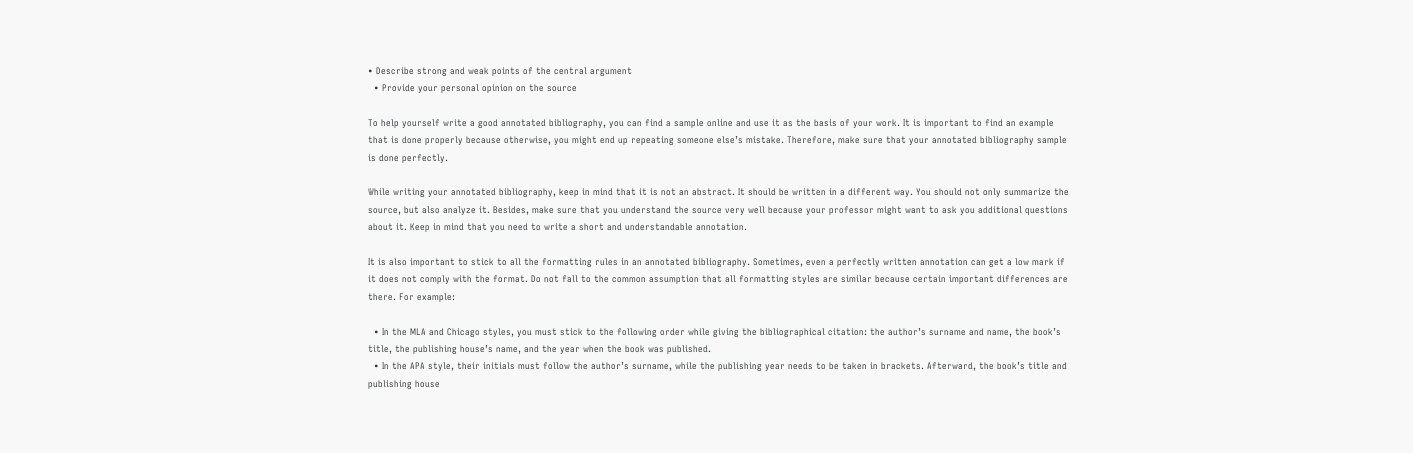• Describe strong and weak points of the central argument
  • Provide your personal opinion on the source

To help yourself write a good annotated bibliography, you can find a sample online and use it as the basis of your work. It is important to find an example that is done properly because otherwise, you might end up repeating someone else’s mistake. Therefore, make sure that your annotated bibliography sample is done perfectly.

While writing your annotated bibliography, keep in mind that it is not an abstract. It should be written in a different way. You should not only summarize the source, but also analyze it. Besides, make sure that you understand the source very well because your professor might want to ask you additional questions about it. Keep in mind that you need to write a short and understandable annotation.

It is also important to stick to all the formatting rules in an annotated bibliography. Sometimes, even a perfectly written annotation can get a low mark if it does not comply with the format. Do not fall to the common assumption that all formatting styles are similar because certain important differences are there. For example:

  • In the MLA and Chicago styles, you must stick to the following order while giving the bibliographical citation: the author’s surname and name, the book’s title, the publishing house’s name, and the year when the book was published.
  • In the APA style, their initials must follow the author’s surname, while the publishing year needs to be taken in brackets. Afterward, the book’s title and publishing house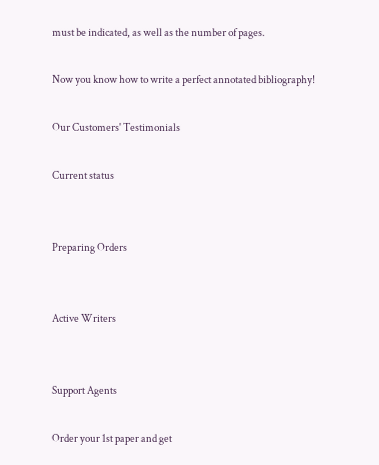must be indicated, as well as the number of pages.

Now you know how to write a perfect annotated bibliography!

Our Customers' Testimonials

Current status


Preparing Orders


Active Writers


Support Agents

Order your 1st paper and get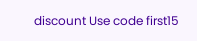discount Use code first15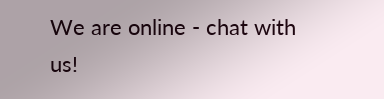We are online - chat with us!